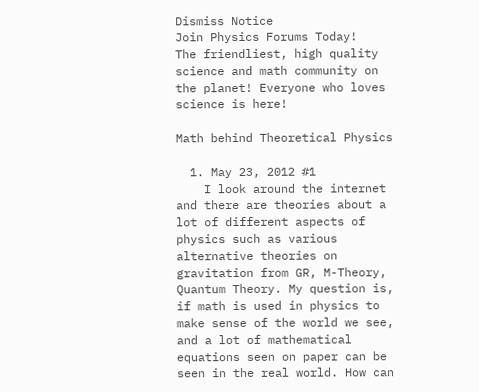Dismiss Notice
Join Physics Forums Today!
The friendliest, high quality science and math community on the planet! Everyone who loves science is here!

Math behind Theoretical Physics

  1. May 23, 2012 #1
    I look around the internet and there are theories about a lot of different aspects of physics such as various alternative theories on gravitation from GR, M-Theory, Quantum Theory. My question is, if math is used in physics to make sense of the world we see, and a lot of mathematical equations seen on paper can be seen in the real world. How can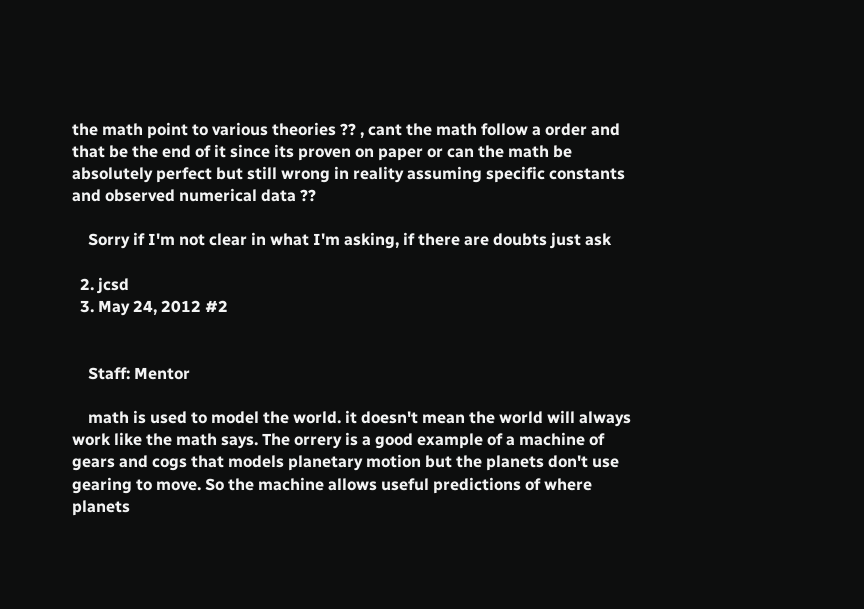the math point to various theories ?? , cant the math follow a order and that be the end of it since its proven on paper or can the math be absolutely perfect but still wrong in reality assuming specific constants and observed numerical data ??

    Sorry if I'm not clear in what I'm asking, if there are doubts just ask

  2. jcsd
  3. May 24, 2012 #2


    Staff: Mentor

    math is used to model the world. it doesn't mean the world will always work like the math says. The orrery is a good example of a machine of gears and cogs that models planetary motion but the planets don't use gearing to move. So the machine allows useful predictions of where planets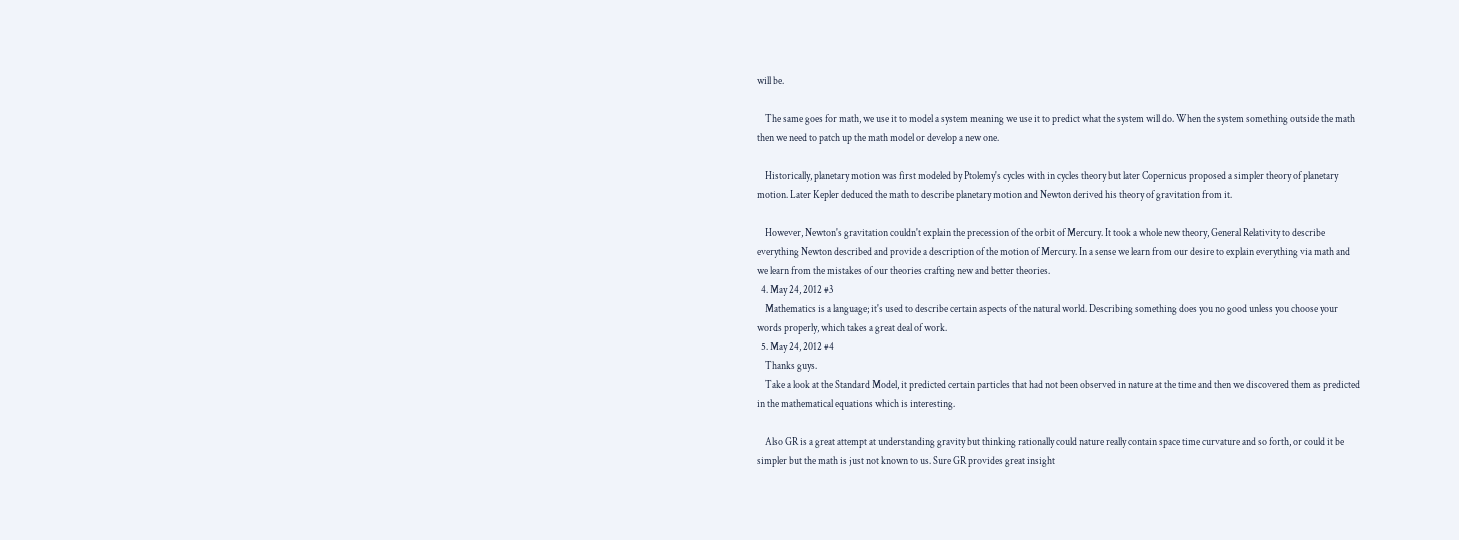will be.

    The same goes for math, we use it to model a system meaning we use it to predict what the system will do. When the system something outside the math then we need to patch up the math model or develop a new one.

    Historically, planetary motion was first modeled by Ptolemy's cycles with in cycles theory but later Copernicus proposed a simpler theory of planetary motion. Later Kepler deduced the math to describe planetary motion and Newton derived his theory of gravitation from it.

    However, Newton's gravitation couldn't explain the precession of the orbit of Mercury. It took a whole new theory, General Relativity to describe everything Newton described and provide a description of the motion of Mercury. In a sense we learn from our desire to explain everything via math and we learn from the mistakes of our theories crafting new and better theories.
  4. May 24, 2012 #3
    Mathematics is a language; it's used to describe certain aspects of the natural world. Describing something does you no good unless you choose your words properly, which takes a great deal of work.
  5. May 24, 2012 #4
    Thanks guys.
    Take a look at the Standard Model, it predicted certain particles that had not been observed in nature at the time and then we discovered them as predicted in the mathematical equations which is interesting.

    Also GR is a great attempt at understanding gravity but thinking rationally could nature really contain space time curvature and so forth, or could it be simpler but the math is just not known to us. Sure GR provides great insight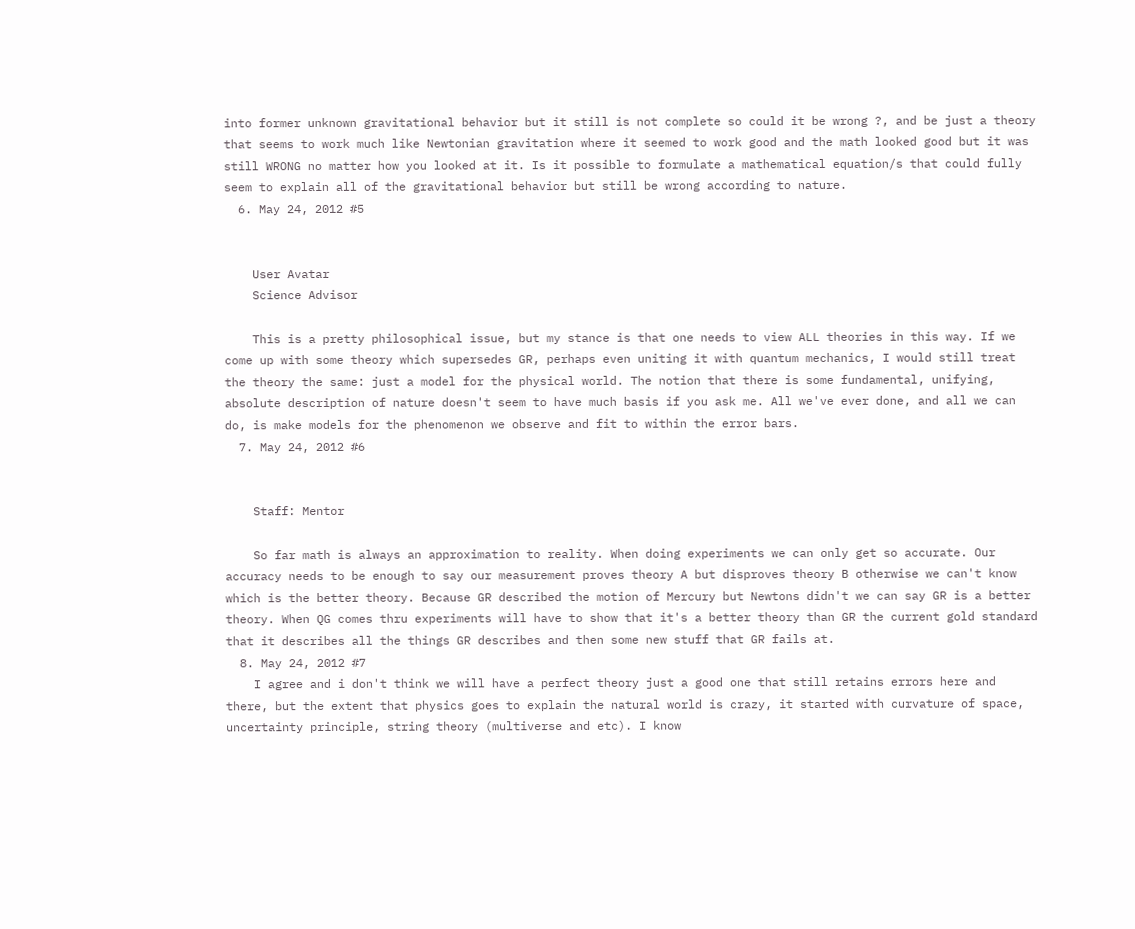into former unknown gravitational behavior but it still is not complete so could it be wrong ?, and be just a theory that seems to work much like Newtonian gravitation where it seemed to work good and the math looked good but it was still WRONG no matter how you looked at it. Is it possible to formulate a mathematical equation/s that could fully seem to explain all of the gravitational behavior but still be wrong according to nature.
  6. May 24, 2012 #5


    User Avatar
    Science Advisor

    This is a pretty philosophical issue, but my stance is that one needs to view ALL theories in this way. If we come up with some theory which supersedes GR, perhaps even uniting it with quantum mechanics, I would still treat the theory the same: just a model for the physical world. The notion that there is some fundamental, unifying, absolute description of nature doesn't seem to have much basis if you ask me. All we've ever done, and all we can do, is make models for the phenomenon we observe and fit to within the error bars.
  7. May 24, 2012 #6


    Staff: Mentor

    So far math is always an approximation to reality. When doing experiments we can only get so accurate. Our accuracy needs to be enough to say our measurement proves theory A but disproves theory B otherwise we can't know which is the better theory. Because GR described the motion of Mercury but Newtons didn't we can say GR is a better theory. When QG comes thru experiments will have to show that it's a better theory than GR the current gold standard that it describes all the things GR describes and then some new stuff that GR fails at.
  8. May 24, 2012 #7
    I agree and i don't think we will have a perfect theory just a good one that still retains errors here and there, but the extent that physics goes to explain the natural world is crazy, it started with curvature of space, uncertainty principle, string theory (multiverse and etc). I know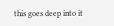this goes deep into it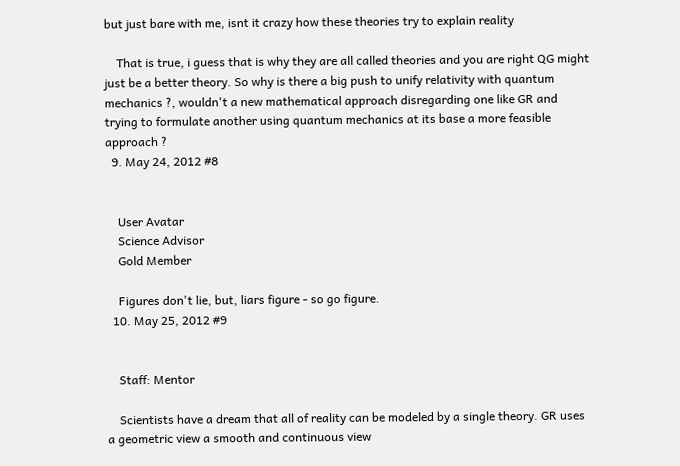but just bare with me, isnt it crazy how these theories try to explain reality

    That is true, i guess that is why they are all called theories and you are right QG might just be a better theory. So why is there a big push to unify relativity with quantum mechanics ?, wouldn't a new mathematical approach disregarding one like GR and trying to formulate another using quantum mechanics at its base a more feasible approach ?
  9. May 24, 2012 #8


    User Avatar
    Science Advisor
    Gold Member

    Figures don't lie, but, liars figure - so go figure.
  10. May 25, 2012 #9


    Staff: Mentor

    Scientists have a dream that all of reality can be modeled by a single theory. GR uses a geometric view a smooth and continuous view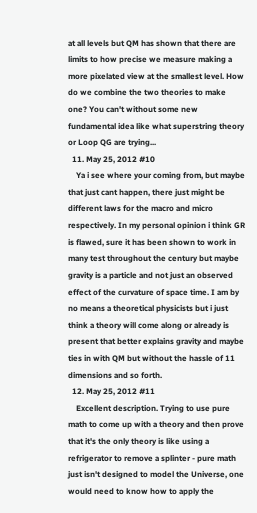at all levels but QM has shown that there are limits to how precise we measure making a more pixelated view at the smallest level. How do we combine the two theories to make one? You can't without some new fundamental idea like what superstring theory or Loop QG are trying...
  11. May 25, 2012 #10
    Ya i see where your coming from, but maybe that just cant happen, there just might be different laws for the macro and micro respectively. In my personal opinion i think GR is flawed, sure it has been shown to work in many test throughout the century but maybe gravity is a particle and not just an observed effect of the curvature of space time. I am by no means a theoretical physicists but i just think a theory will come along or already is present that better explains gravity and maybe ties in with QM but without the hassle of 11 dimensions and so forth.
  12. May 25, 2012 #11
    Excellent description. Trying to use pure math to come up with a theory and then prove that it's the only theory is like using a refrigerator to remove a splinter - pure math just isn't designed to model the Universe, one would need to know how to apply the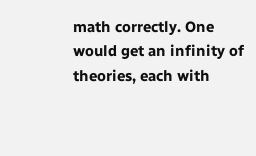math correctly. One would get an infinity of theories, each with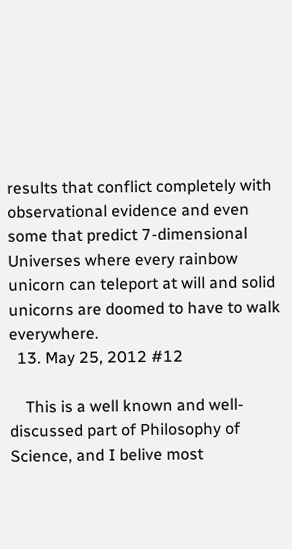results that conflict completely with observational evidence and even some that predict 7-dimensional Universes where every rainbow unicorn can teleport at will and solid unicorns are doomed to have to walk everywhere.
  13. May 25, 2012 #12

    This is a well known and well-discussed part of Philosophy of Science, and I belive most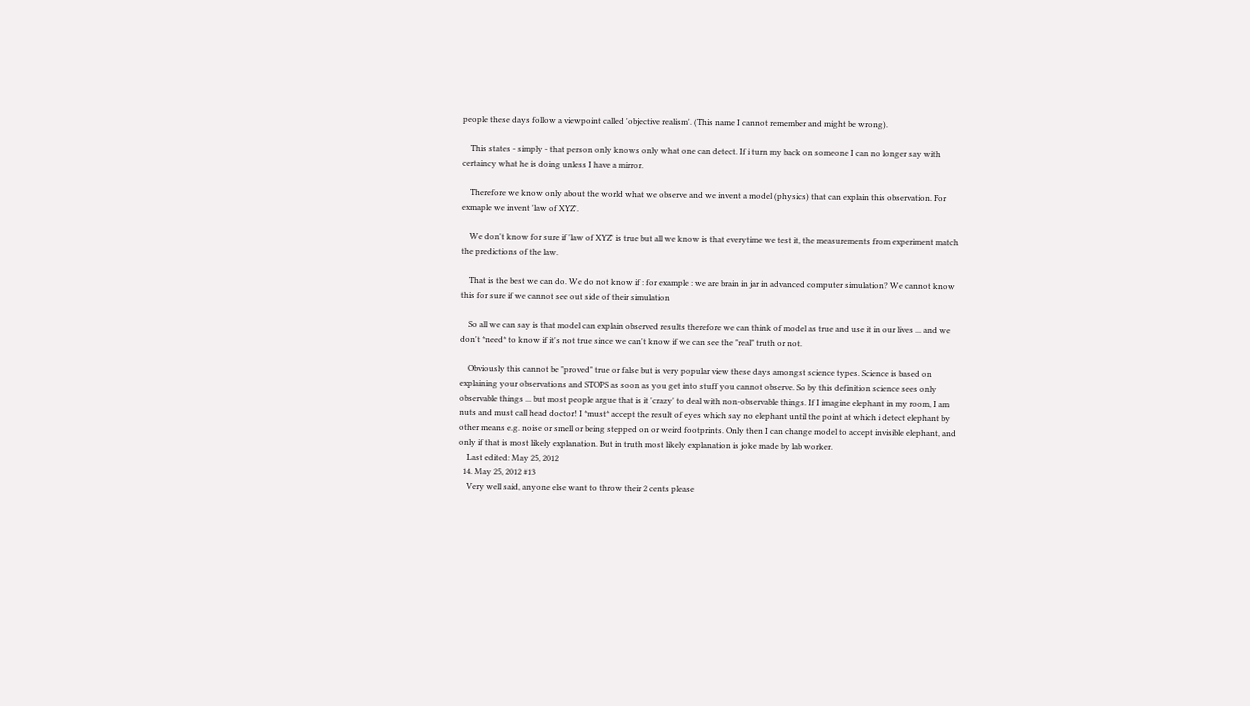people these days follow a viewpoint called 'objective realism'. (This name I cannot remember and might be wrong).

    This states - simply - that person only knows only what one can detect. If i turn my back on someone I can no longer say with certaincy what he is doing unless I have a mirror.

    Therefore we know only about the world what we observe and we invent a model (physics) that can explain this observation. For exmaple we invent 'law of XYZ'.

    We don't know for sure if 'law of XYZ' is true but all we know is that everytime we test it, the measurements from experiment match the predictions of the law.

    That is the best we can do. We do not know if : for example : we are brain in jar in advanced computer simulation? We cannot know this for sure if we cannot see out side of their simulation

    So all we can say is that model can explain observed results therefore we can think of model as true and use it in our lives ... and we don't *need* to know if it's not true since we can't know if we can see the "real" truth or not.

    Obviously this cannot be "proved" true or false but is very popular view these days amongst science types. Science is based on explaining your observations and STOPS as soon as you get into stuff you cannot observe. So by this definition science sees only observable things ... but most people argue that is it 'crazy' to deal with non-observable things. If I imagine elephant in my room, I am nuts and must call head doctor! I *must* accept the result of eyes which say no elephant until the point at which i detect elephant by other means e.g. noise or smell or being stepped on or weird footprints. Only then I can change model to accept invisible elephant, and only if that is most likely explanation. But in truth most likely explanation is joke made by lab worker.
    Last edited: May 25, 2012
  14. May 25, 2012 #13
    Very well said, anyone else want to throw their 2 cents please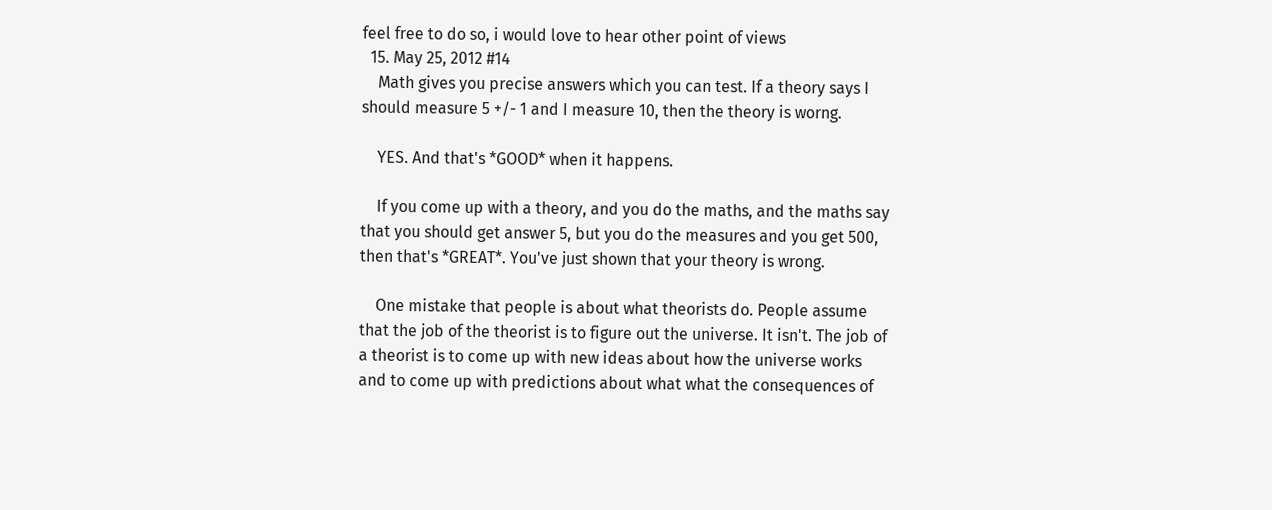feel free to do so, i would love to hear other point of views
  15. May 25, 2012 #14
    Math gives you precise answers which you can test. If a theory says I should measure 5 +/- 1 and I measure 10, then the theory is worng.

    YES. And that's *GOOD* when it happens.

    If you come up with a theory, and you do the maths, and the maths say that you should get answer 5, but you do the measures and you get 500, then that's *GREAT*. You've just shown that your theory is wrong.

    One mistake that people is about what theorists do. People assume that the job of the theorist is to figure out the universe. It isn't. The job of a theorist is to come up with new ideas about how the universe works and to come up with predictions about what what the consequences of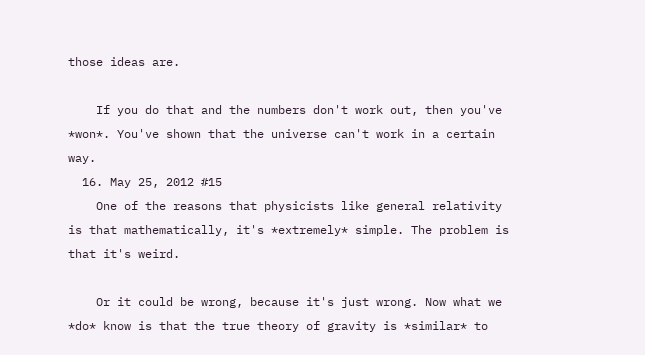those ideas are.

    If you do that and the numbers don't work out, then you've *won*. You've shown that the universe can't work in a certain way.
  16. May 25, 2012 #15
    One of the reasons that physicists like general relativity is that mathematically, it's *extremely* simple. The problem is that it's weird.

    Or it could be wrong, because it's just wrong. Now what we *do* know is that the true theory of gravity is *similar* to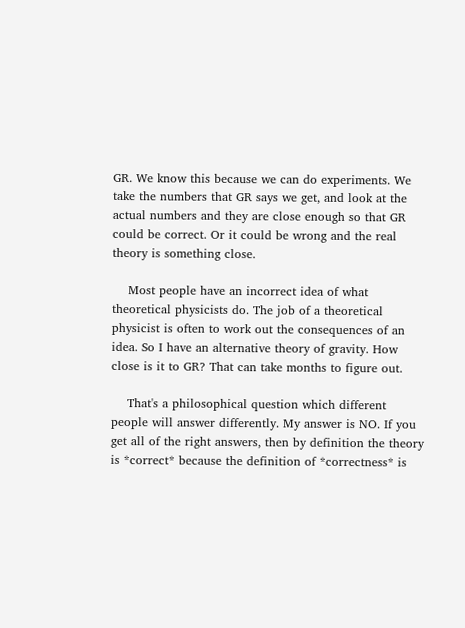GR. We know this because we can do experiments. We take the numbers that GR says we get, and look at the actual numbers and they are close enough so that GR could be correct. Or it could be wrong and the real theory is something close.

    Most people have an incorrect idea of what theoretical physicists do. The job of a theoretical physicist is often to work out the consequences of an idea. So I have an alternative theory of gravity. How close is it to GR? That can take months to figure out.

    That's a philosophical question which different people will answer differently. My answer is NO. If you get all of the right answers, then by definition the theory is *correct* because the definition of *correctness* is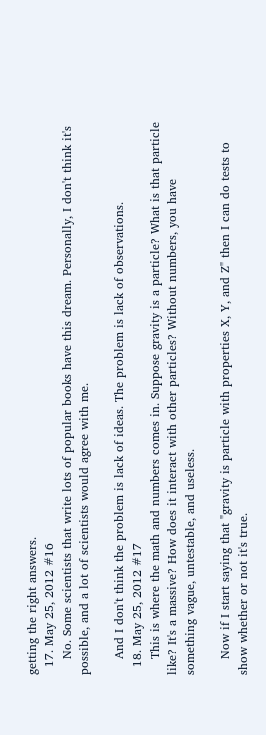getting the right answers.
  17. May 25, 2012 #16
    No. Some scientists that write lots of popular books have this dream. Personally, I don't think it's possible, and a lot of scientists would agree with me.

    And I don't think the problem is lack of ideas. The problem is lack of observations.
  18. May 25, 2012 #17
    This is where the math and numbers comes in. Suppose gravity is a particle? What is that particle like? It's a massive? How does it interact with other particles? Without numbers, you have something vague, untestable, and useless.

    Now if I start saying that "gravity is particle with properties X, Y, and Z" then I can do tests to show whether or not it's true.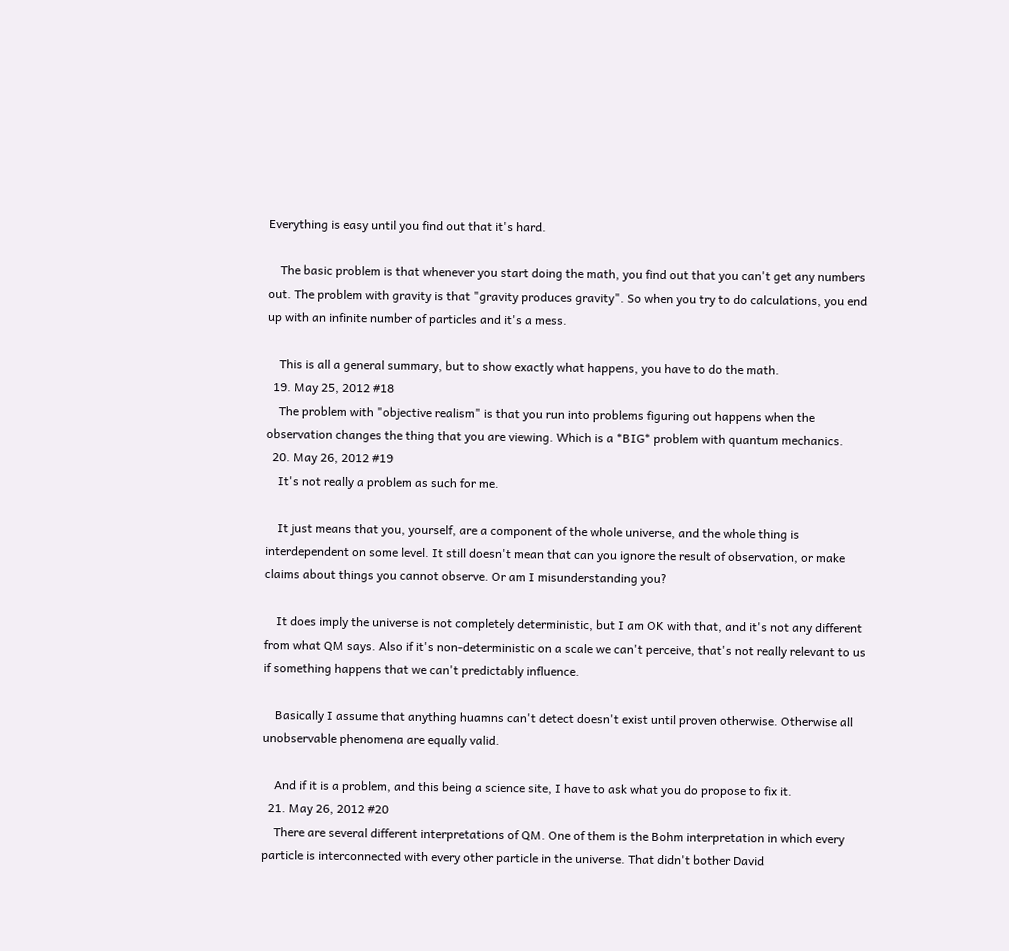Everything is easy until you find out that it's hard.

    The basic problem is that whenever you start doing the math, you find out that you can't get any numbers out. The problem with gravity is that "gravity produces gravity". So when you try to do calculations, you end up with an infinite number of particles and it's a mess.

    This is all a general summary, but to show exactly what happens, you have to do the math.
  19. May 25, 2012 #18
    The problem with "objective realism" is that you run into problems figuring out happens when the observation changes the thing that you are viewing. Which is a *BIG* problem with quantum mechanics.
  20. May 26, 2012 #19
    It's not really a problem as such for me.

    It just means that you, yourself, are a component of the whole universe, and the whole thing is interdependent on some level. It still doesn't mean that can you ignore the result of observation, or make claims about things you cannot observe. Or am I misunderstanding you?

    It does imply the universe is not completely deterministic, but I am OK with that, and it's not any different from what QM says. Also if it's non-deterministic on a scale we can't perceive, that's not really relevant to us if something happens that we can't predictably influence.

    Basically I assume that anything huamns can't detect doesn't exist until proven otherwise. Otherwise all unobservable phenomena are equally valid.

    And if it is a problem, and this being a science site, I have to ask what you do propose to fix it.
  21. May 26, 2012 #20
    There are several different interpretations of QM. One of them is the Bohm interpretation in which every particle is interconnected with every other particle in the universe. That didn't bother David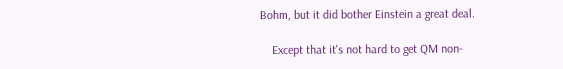Bohm, but it did bother Einstein a great deal.

    Except that it's not hard to get QM non-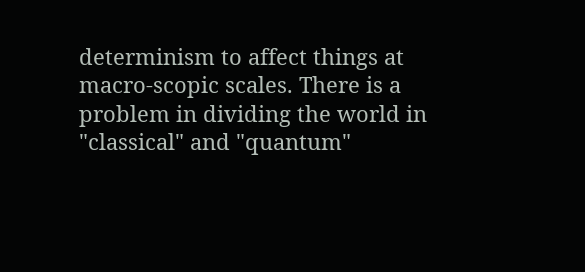determinism to affect things at macro-scopic scales. There is a problem in dividing the world in "classical" and "quantum"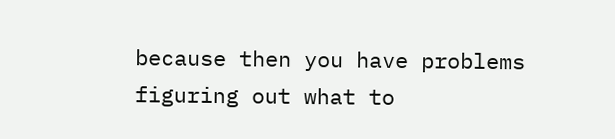because then you have problems figuring out what to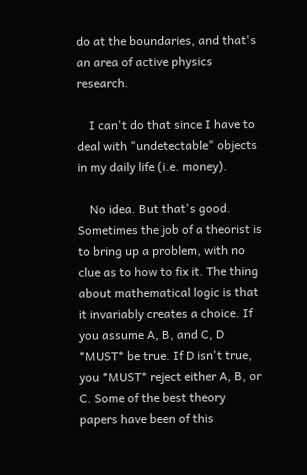do at the boundaries, and that's an area of active physics research.

    I can't do that since I have to deal with "undetectable" objects in my daily life (i.e. money).

    No idea. But that's good. Sometimes the job of a theorist is to bring up a problem, with no clue as to how to fix it. The thing about mathematical logic is that it invariably creates a choice. If you assume A, B, and C, D *MUST* be true. If D isn't true, you *MUST* reject either A, B, or C. Some of the best theory papers have been of this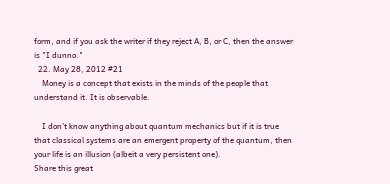form, and if you ask the writer if they reject A, B, or C, then the answer is "I dunno."
  22. May 28, 2012 #21
    Money is a concept that exists in the minds of the people that understand it. It is observable.

    I don't know anything about quantum mechanics but if it is true that classical systems are an emergent property of the quantum, then your life is an illusion (albeit a very persistent one).
Share this great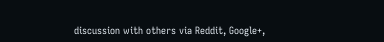discussion with others via Reddit, Google+,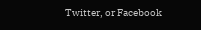Twitter, or Facebook